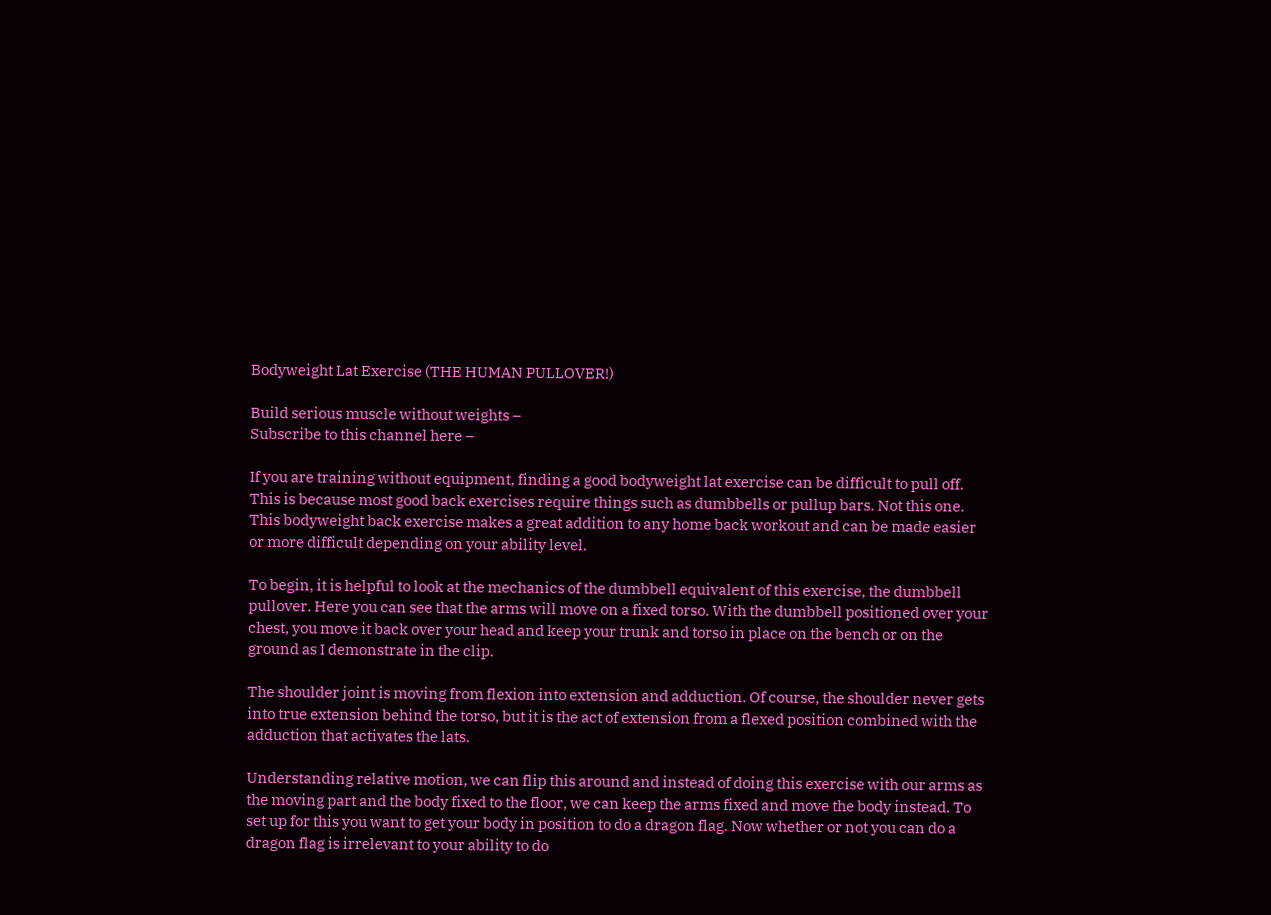Bodyweight Lat Exercise (THE HUMAN PULLOVER!)

Build serious muscle without weights –
Subscribe to this channel here –

If you are training without equipment, finding a good bodyweight lat exercise can be difficult to pull off. This is because most good back exercises require things such as dumbbells or pullup bars. Not this one. This bodyweight back exercise makes a great addition to any home back workout and can be made easier or more difficult depending on your ability level.

To begin, it is helpful to look at the mechanics of the dumbbell equivalent of this exercise, the dumbbell pullover. Here you can see that the arms will move on a fixed torso. With the dumbbell positioned over your chest, you move it back over your head and keep your trunk and torso in place on the bench or on the ground as I demonstrate in the clip.

The shoulder joint is moving from flexion into extension and adduction. Of course, the shoulder never gets into true extension behind the torso, but it is the act of extension from a flexed position combined with the adduction that activates the lats.

Understanding relative motion, we can flip this around and instead of doing this exercise with our arms as the moving part and the body fixed to the floor, we can keep the arms fixed and move the body instead. To set up for this you want to get your body in position to do a dragon flag. Now whether or not you can do a dragon flag is irrelevant to your ability to do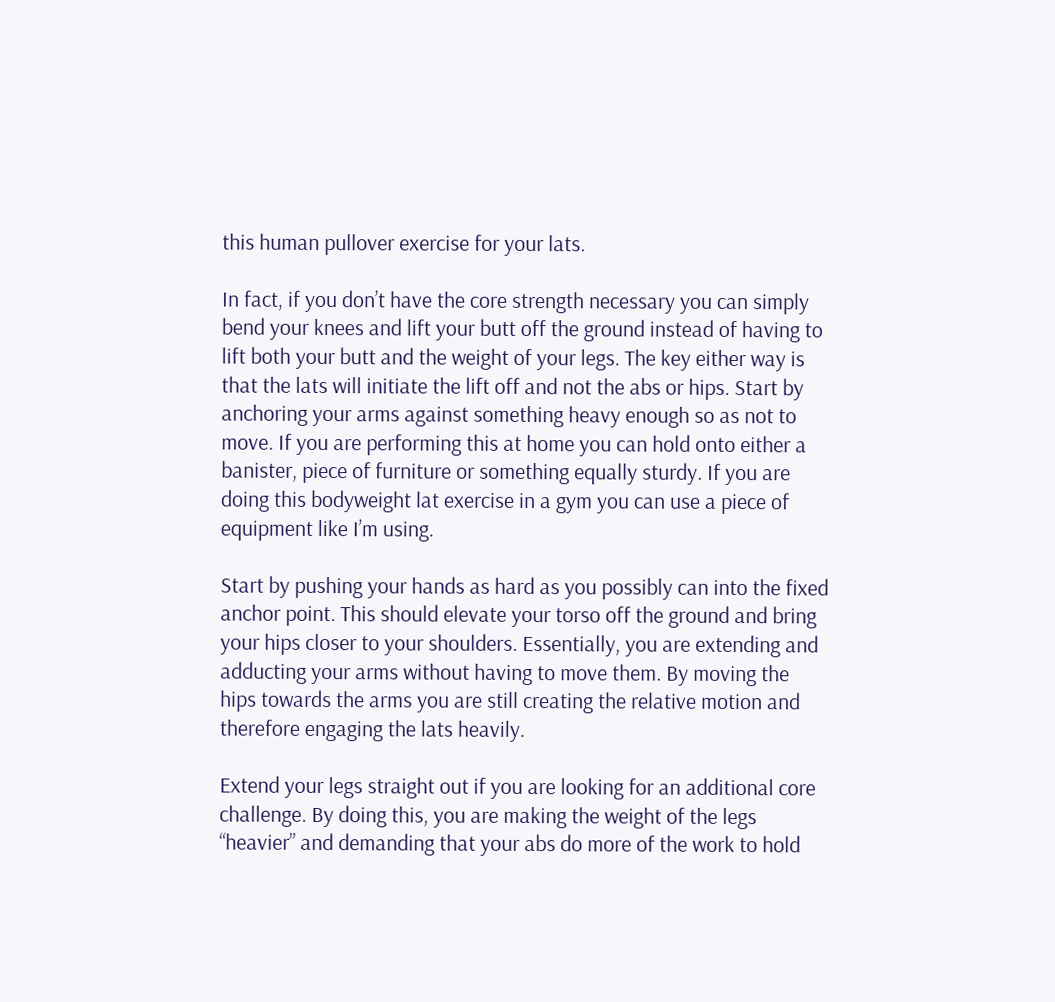this human pullover exercise for your lats.

In fact, if you don’t have the core strength necessary you can simply bend your knees and lift your butt off the ground instead of having to lift both your butt and the weight of your legs. The key either way is that the lats will initiate the lift off and not the abs or hips. Start by anchoring your arms against something heavy enough so as not to move. If you are performing this at home you can hold onto either a banister, piece of furniture or something equally sturdy. If you are doing this bodyweight lat exercise in a gym you can use a piece of equipment like I’m using.

Start by pushing your hands as hard as you possibly can into the fixed anchor point. This should elevate your torso off the ground and bring your hips closer to your shoulders. Essentially, you are extending and adducting your arms without having to move them. By moving the hips towards the arms you are still creating the relative motion and therefore engaging the lats heavily.

Extend your legs straight out if you are looking for an additional core challenge. By doing this, you are making the weight of the legs “heavier” and demanding that your abs do more of the work to hold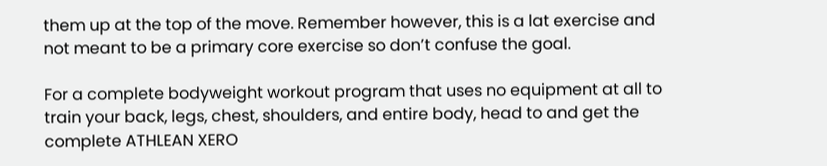them up at the top of the move. Remember however, this is a lat exercise and not meant to be a primary core exercise so don’t confuse the goal.

For a complete bodyweight workout program that uses no equipment at all to train your back, legs, chest, shoulders, and entire body, head to and get the complete ATHLEAN XERO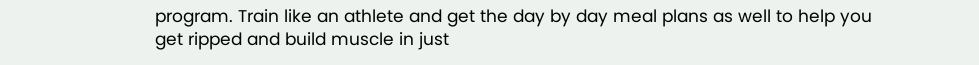program. Train like an athlete and get the day by day meal plans as well to help you get ripped and build muscle in just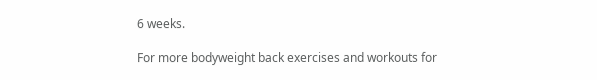6 weeks.

For more bodyweight back exercises and workouts for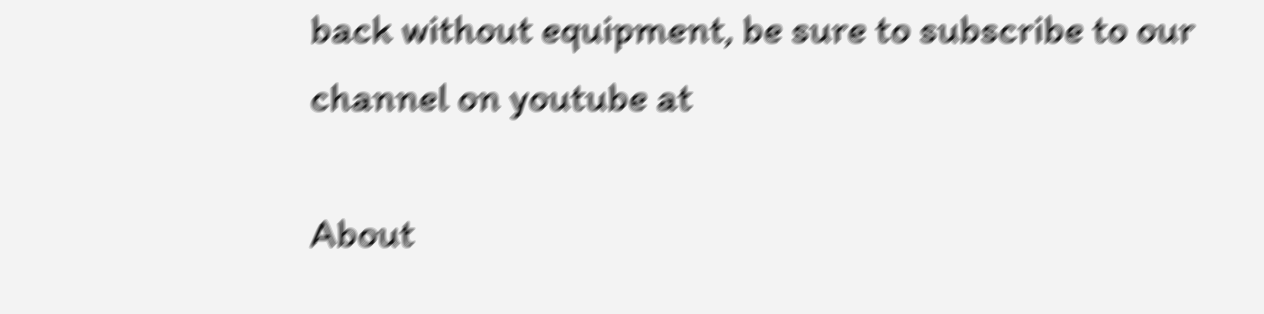back without equipment, be sure to subscribe to our channel on youtube at

About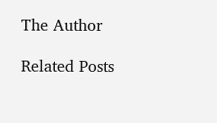The Author

Related Posts